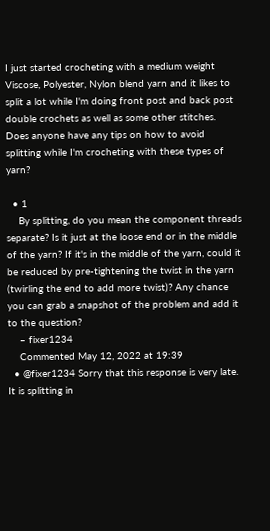I just started crocheting with a medium weight Viscose, Polyester, Nylon blend yarn and it likes to split a lot while I'm doing front post and back post double crochets as well as some other stitches. Does anyone have any tips on how to avoid splitting while I'm crocheting with these types of yarn?

  • 1
    By splitting, do you mean the component threads separate? Is it just at the loose end or in the middle of the yarn? If it's in the middle of the yarn, could it be reduced by pre-tightening the twist in the yarn (twirling the end to add more twist)? Any chance you can grab a snapshot of the problem and add it to the question?
    – fixer1234
    Commented May 12, 2022 at 19:39
  • @fixer1234 Sorry that this response is very late. It is splitting in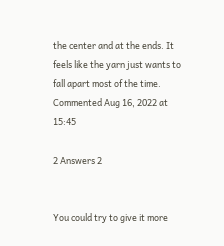the center and at the ends. It feels like the yarn just wants to fall apart most of the time. Commented Aug 16, 2022 at 15:45

2 Answers 2


You could try to give it more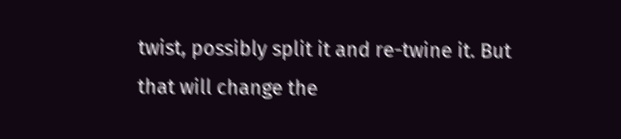twist, possibly split it and re-twine it. But that will change the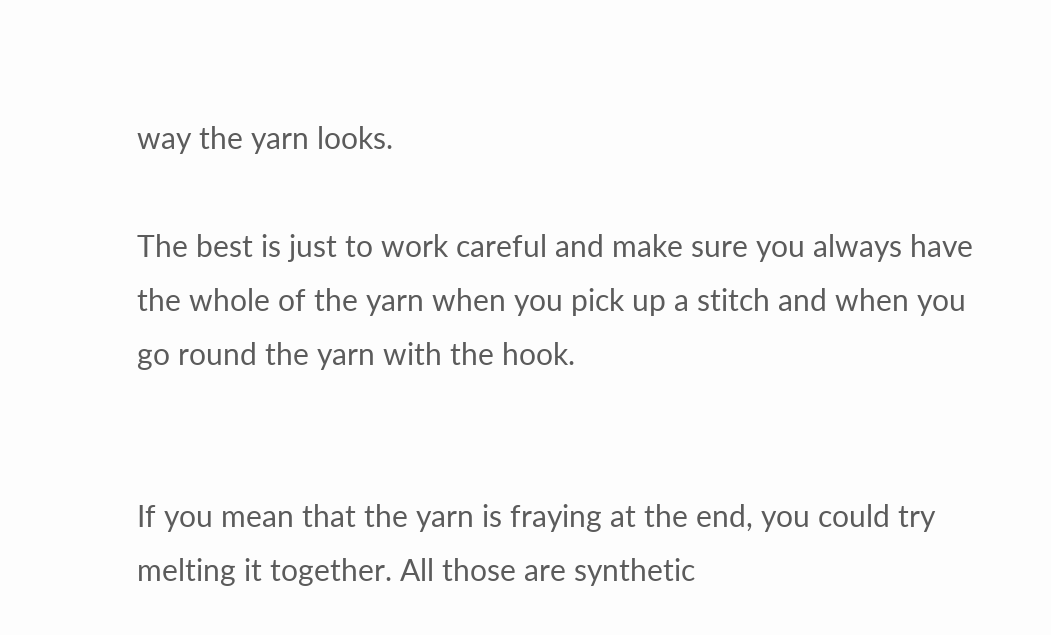way the yarn looks.

The best is just to work careful and make sure you always have the whole of the yarn when you pick up a stitch and when you go round the yarn with the hook.


If you mean that the yarn is fraying at the end, you could try melting it together. All those are synthetic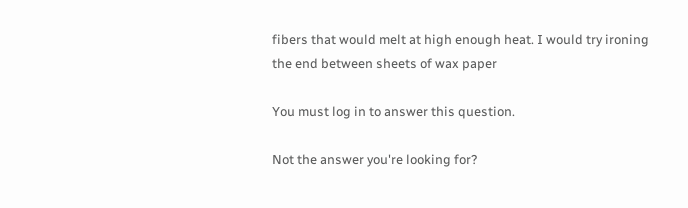fibers that would melt at high enough heat. I would try ironing the end between sheets of wax paper

You must log in to answer this question.

Not the answer you're looking for?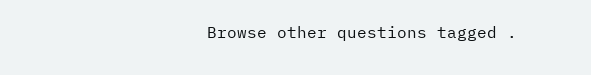Browse other questions tagged .